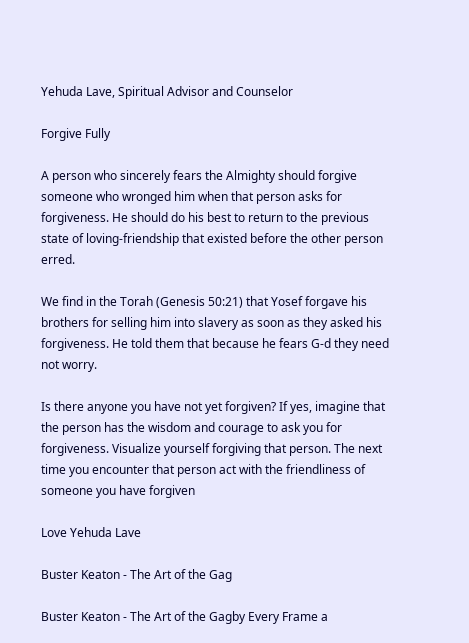Yehuda Lave, Spiritual Advisor and Counselor

Forgive Fully

A person who sincerely fears the Almighty should forgive someone who wronged him when that person asks for forgiveness. He should do his best to return to the previous state of loving-friendship that existed before the other person erred.

We find in the Torah (Genesis 50:21) that Yosef forgave his brothers for selling him into slavery as soon as they asked his forgiveness. He told them that because he fears G-d they need not worry.

Is there anyone you have not yet forgiven? If yes, imagine that the person has the wisdom and courage to ask you for forgiveness. Visualize yourself forgiving that person. The next time you encounter that person act with the friendliness of someone you have forgiven

Love Yehuda Lave

Buster Keaton - The Art of the Gag

Buster Keaton - The Art of the Gagby Every Frame a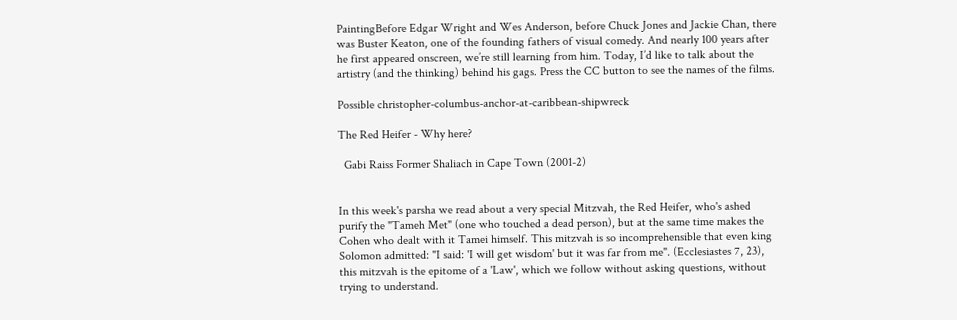PaintingBefore Edgar Wright and Wes Anderson, before Chuck Jones and Jackie Chan, there was Buster Keaton, one of the founding fathers of visual comedy. And nearly 100 years after he first appeared onscreen, we’re still learning from him. Today, I’d like to talk about the artistry (and the thinking) behind his gags. Press the CC button to see the names of the films.

Possible christopher-columbus-anchor-at-caribbean-shipwreck

The Red Heifer - Why here?

  Gabi Raiss Former Shaliach in Cape Town (2001-2)


In this week's parsha we read about a very special Mitzvah, the Red Heifer, who's ashed purify the "Tameh Met" (one who touched a dead person), but at the same time makes the Cohen who dealt with it Tamei himself. This mitzvah is so incomprehensible that even king Solomon admitted: "I said: 'I will get wisdom' but it was far from me". (Ecclesiastes 7, 23), this mitzvah is the epitome of a 'Law', which we follow without asking questions, without trying to understand.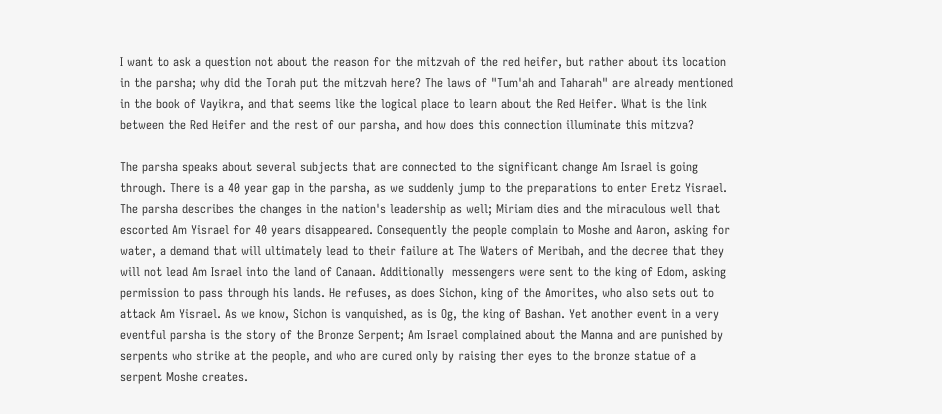I want to ask a question not about the reason for the mitzvah of the red heifer, but rather about its location in the parsha; why did the Torah put the mitzvah here? The laws of "Tum'ah and Taharah" are already mentioned in the book of Vayikra, and that seems like the logical place to learn about the Red Heifer. What is the link between the Red Heifer and the rest of our parsha, and how does this connection illuminate this mitzva?

The parsha speaks about several subjects that are connected to the significant change Am Israel is going through. There is a 40 year gap in the parsha, as we suddenly jump to the preparations to enter Eretz Yisrael. The parsha describes the changes in the nation's leadership as well; Miriam dies and the miraculous well that escorted Am Yisrael for 40 years disappeared. Consequently the people complain to Moshe and Aaron, asking for water, a demand that will ultimately lead to their failure at The Waters of Meribah, and the decree that they will not lead Am Israel into the land of Canaan. Additionally  messengers were sent to the king of Edom, asking permission to pass through his lands. He refuses, as does Sichon, king of the Amorites, who also sets out to attack Am Yisrael. As we know, Sichon is vanquished, as is Og, the king of Bashan. Yet another event in a very eventful parsha is the story of the Bronze Serpent; Am Israel complained about the Manna and are punished by serpents who strike at the people, and who are cured only by raising ther eyes to the bronze statue of a serpent Moshe creates.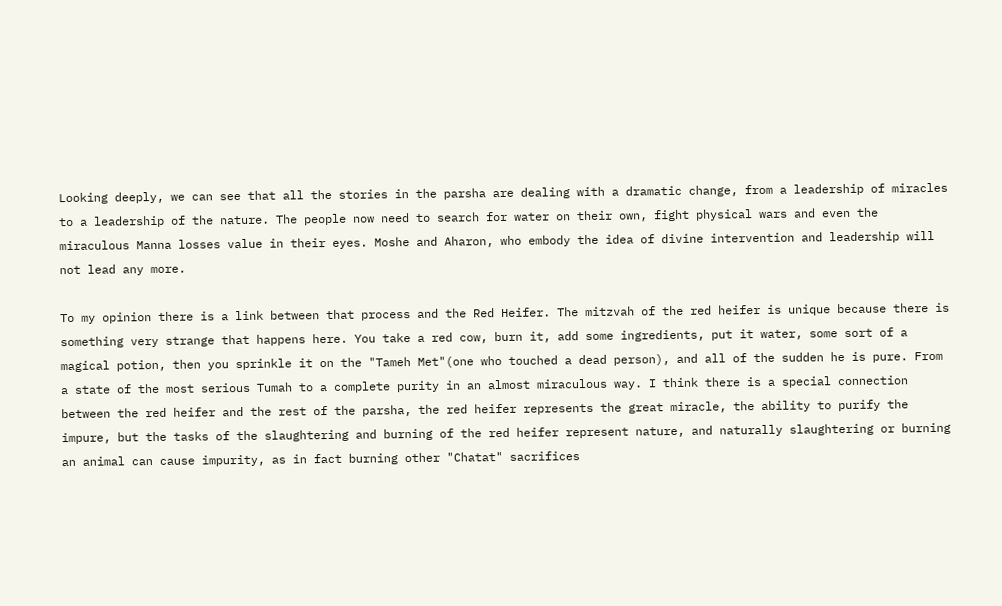Looking deeply, we can see that all the stories in the parsha are dealing with a dramatic change, from a leadership of miracles to a leadership of the nature. The people now need to search for water on their own, fight physical wars and even the miraculous Manna losses value in their eyes. Moshe and Aharon, who embody the idea of divine intervention and leadership will not lead any more.

To my opinion there is a link between that process and the Red Heifer. The mitzvah of the red heifer is unique because there is something very strange that happens here. You take a red cow, burn it, add some ingredients, put it water, some sort of a magical potion, then you sprinkle it on the "Tameh Met"(one who touched a dead person), and all of the sudden he is pure. From a state of the most serious Tumah to a complete purity in an almost miraculous way. I think there is a special connection between the red heifer and the rest of the parsha, the red heifer represents the great miracle, the ability to purify the impure, but the tasks of the slaughtering and burning of the red heifer represent nature, and naturally slaughtering or burning an animal can cause impurity, as in fact burning other "Chatat" sacrifices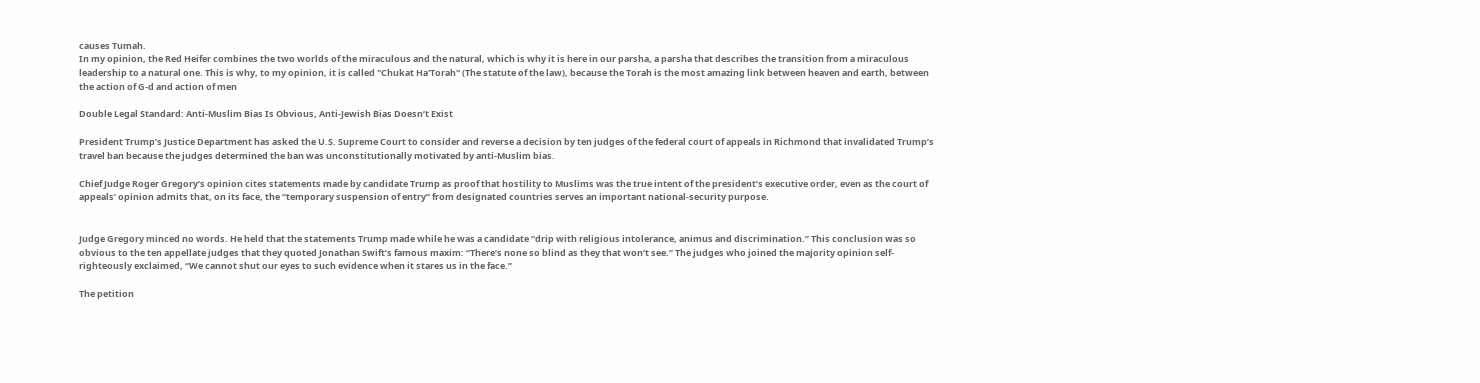causes Tumah.
In my opinion, the Red Heifer combines the two worlds of the miraculous and the natural, which is why it is here in our parsha, a parsha that describes the transition from a miraculous leadership to a natural one. This is why, to my opinion, it is called "Chukat Ha'Torah" (The statute of the law), because the Torah is the most amazing link between heaven and earth, between the action of G-d and action of men

Double Legal Standard: Anti-Muslim Bias Is Obvious, Anti-Jewish Bias Doesn’t Exist

President Trump’s Justice Department has asked the U.S. Supreme Court to consider and reverse a decision by ten judges of the federal court of appeals in Richmond that invalidated Trump’s travel ban because the judges determined the ban was unconstitutionally motivated by anti-Muslim bias.

Chief Judge Roger Gregory’s opinion cites statements made by candidate Trump as proof that hostility to Muslims was the true intent of the president’s executive order, even as the court of appeals’ opinion admits that, on its face, the “temporary suspension of entry” from designated countries serves an important national-security purpose.


Judge Gregory minced no words. He held that the statements Trump made while he was a candidate “drip with religious intolerance, animus and discrimination.” This conclusion was so obvious to the ten appellate judges that they quoted Jonathan Swift’s famous maxim: “There’s none so blind as they that won’t see.” The judges who joined the majority opinion self-righteously exclaimed, “We cannot shut our eyes to such evidence when it stares us in the face.”

The petition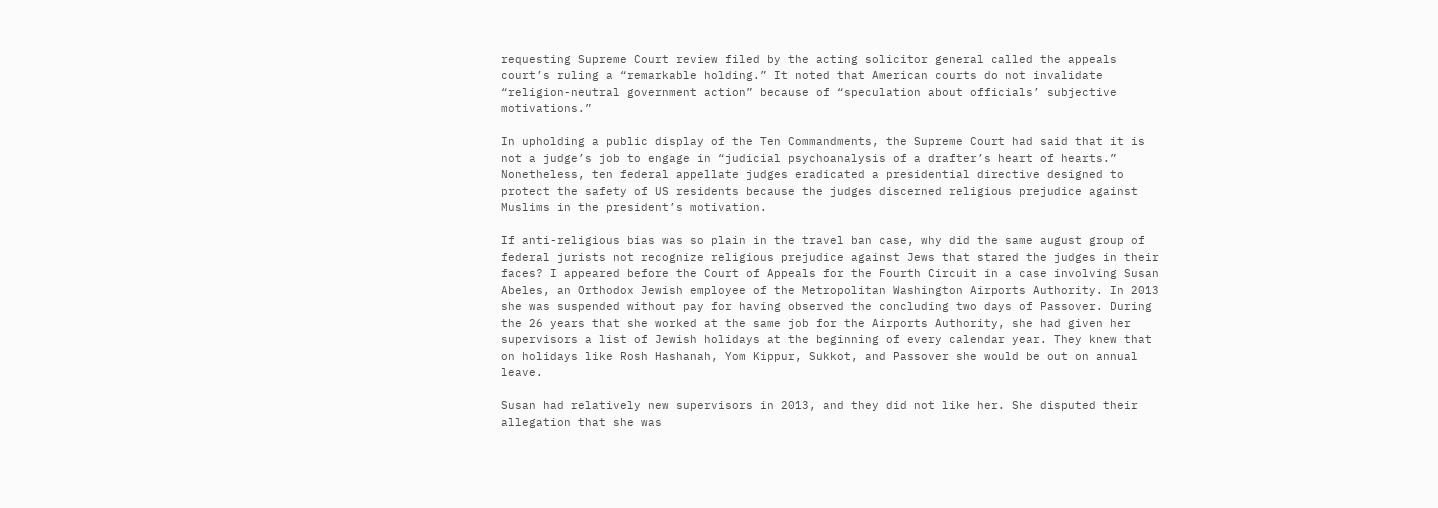requesting Supreme Court review filed by the acting solicitor general called the appeals court’s ruling a “remarkable holding.” It noted that American courts do not invalidate “religion-neutral government action” because of “speculation about officials’ subjective motivations.”

In upholding a public display of the Ten Commandments, the Supreme Court had said that it is not a judge’s job to engage in “judicial psychoanalysis of a drafter’s heart of hearts.” Nonetheless, ten federal appellate judges eradicated a presidential directive designed to protect the safety of US residents because the judges discerned religious prejudice against Muslims in the president’s motivation.

If anti-religious bias was so plain in the travel ban case, why did the same august group of federal jurists not recognize religious prejudice against Jews that stared the judges in their faces? I appeared before the Court of Appeals for the Fourth Circuit in a case involving Susan Abeles, an Orthodox Jewish employee of the Metropolitan Washington Airports Authority. In 2013 she was suspended without pay for having observed the concluding two days of Passover. During the 26 years that she worked at the same job for the Airports Authority, she had given her supervisors a list of Jewish holidays at the beginning of every calendar year. They knew that on holidays like Rosh Hashanah, Yom Kippur, Sukkot, and Passover she would be out on annual leave.

Susan had relatively new supervisors in 2013, and they did not like her. She disputed their allegation that she was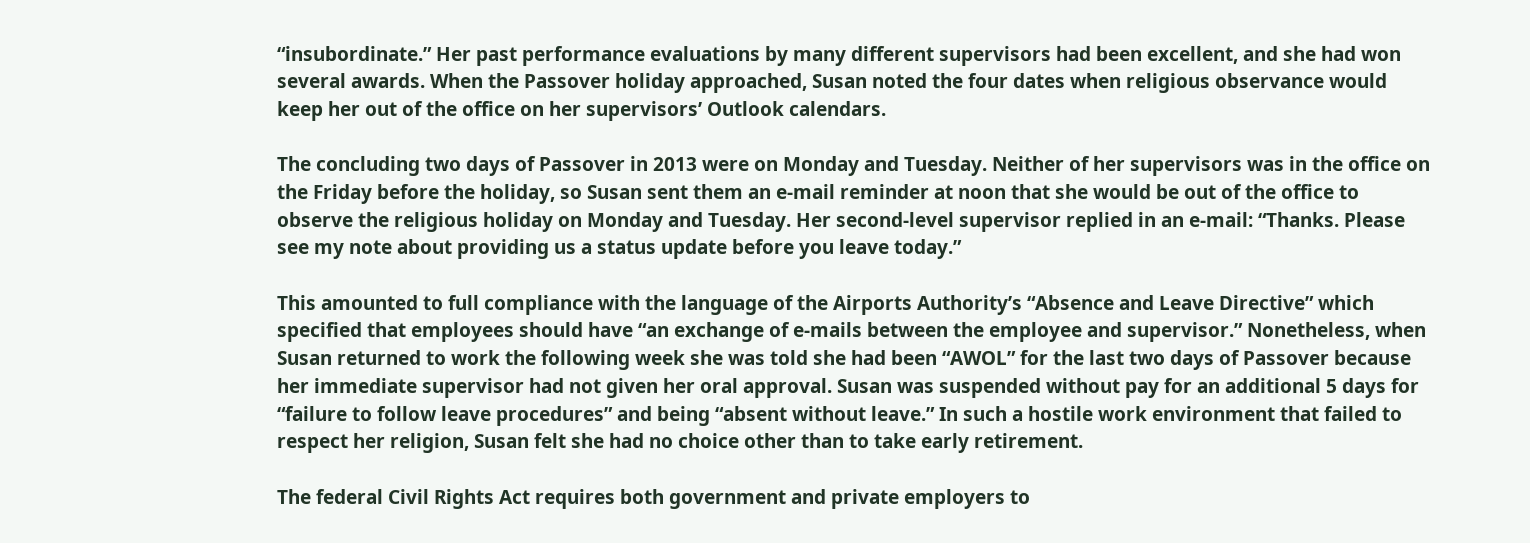“insubordinate.” Her past performance evaluations by many different supervisors had been excellent, and she had won several awards. When the Passover holiday approached, Susan noted the four dates when religious observance would keep her out of the office on her supervisors’ Outlook calendars.

The concluding two days of Passover in 2013 were on Monday and Tuesday. Neither of her supervisors was in the office on the Friday before the holiday, so Susan sent them an e-mail reminder at noon that she would be out of the office to observe the religious holiday on Monday and Tuesday. Her second-level supervisor replied in an e-mail: “Thanks. Please see my note about providing us a status update before you leave today.”

This amounted to full compliance with the language of the Airports Authority’s “Absence and Leave Directive” which specified that employees should have “an exchange of e-mails between the employee and supervisor.” Nonetheless, when Susan returned to work the following week she was told she had been “AWOL” for the last two days of Passover because her immediate supervisor had not given her oral approval. Susan was suspended without pay for an additional 5 days for “failure to follow leave procedures” and being “absent without leave.” In such a hostile work environment that failed to respect her religion, Susan felt she had no choice other than to take early retirement.

The federal Civil Rights Act requires both government and private employers to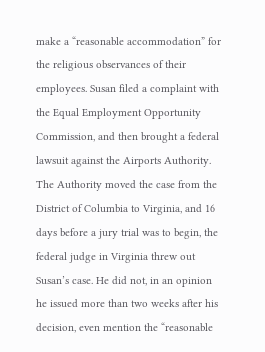make a “reasonable accommodation” for the religious observances of their employees. Susan filed a complaint with the Equal Employment Opportunity Commission, and then brought a federal lawsuit against the Airports Authority. The Authority moved the case from the District of Columbia to Virginia, and 16 days before a jury trial was to begin, the federal judge in Virginia threw out Susan’s case. He did not, in an opinion he issued more than two weeks after his decision, even mention the “reasonable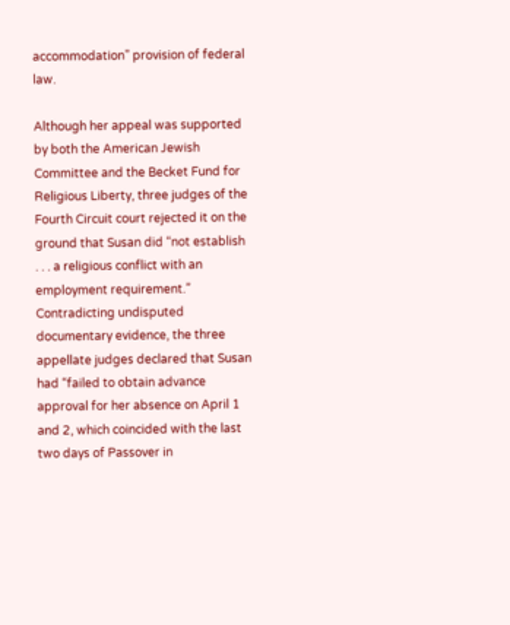accommodation” provision of federal law.

Although her appeal was supported by both the American Jewish Committee and the Becket Fund for Religious Liberty, three judges of the Fourth Circuit court rejected it on the ground that Susan did “not establish . . . a religious conflict with an employment requirement.” Contradicting undisputed documentary evidence, the three appellate judges declared that Susan had “failed to obtain advance approval for her absence on April 1 and 2, which coincided with the last two days of Passover in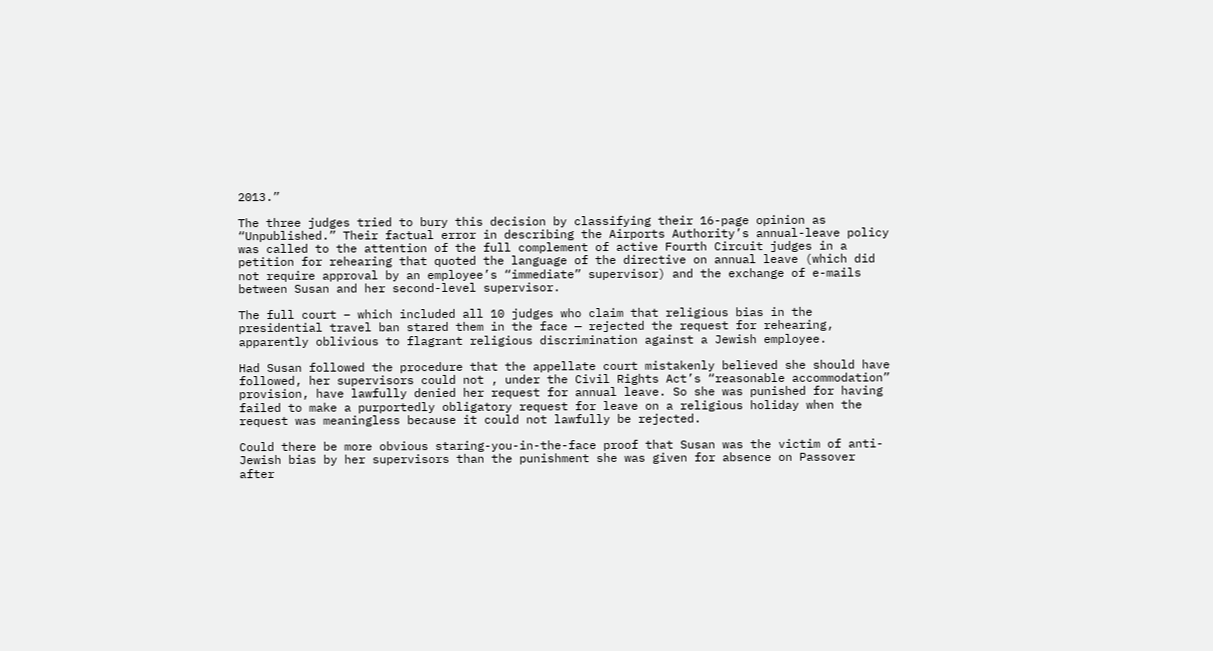2013.”

The three judges tried to bury this decision by classifying their 16-page opinion as “Unpublished.” Their factual error in describing the Airports Authority’s annual-leave policy was called to the attention of the full complement of active Fourth Circuit judges in a petition for rehearing that quoted the language of the directive on annual leave (which did not require approval by an employee’s “immediate” supervisor) and the exchange of e-mails between Susan and her second-level supervisor.

The full court – which included all 10 judges who claim that religious bias in the presidential travel ban stared them in the face — rejected the request for rehearing, apparently oblivious to flagrant religious discrimination against a Jewish employee.

Had Susan followed the procedure that the appellate court mistakenly believed she should have followed, her supervisors could not , under the Civil Rights Act’s “reasonable accommodation” provision, have lawfully denied her request for annual leave. So she was punished for having failed to make a purportedly obligatory request for leave on a religious holiday when the request was meaningless because it could not lawfully be rejected.

Could there be more obvious staring-you-in-the-face proof that Susan was the victim of anti-Jewish bias by her supervisors than the punishment she was given for absence on Passover after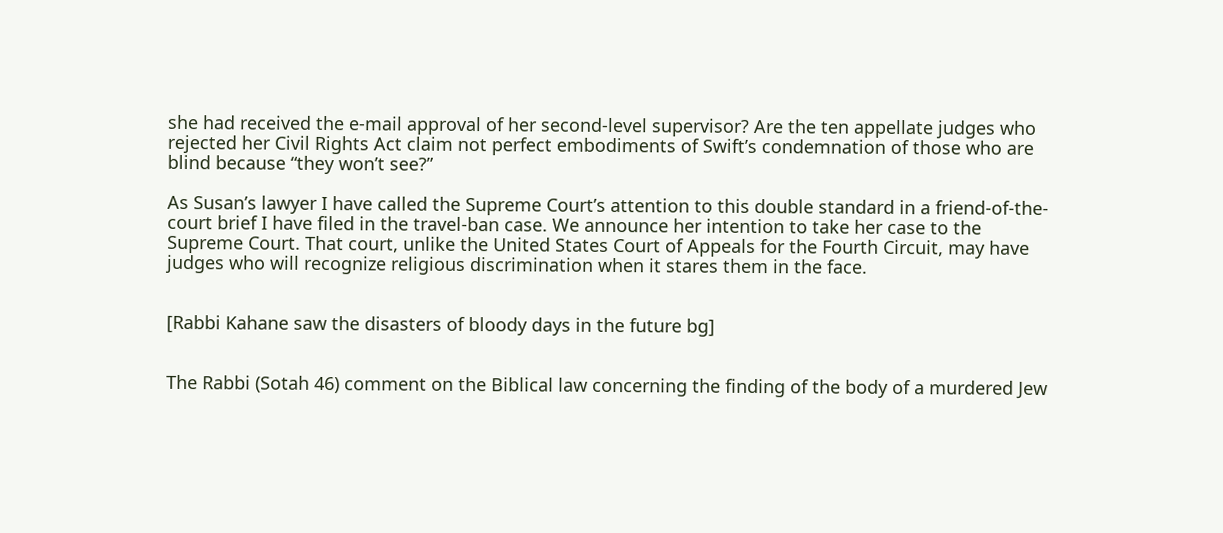she had received the e-mail approval of her second-level supervisor? Are the ten appellate judges who rejected her Civil Rights Act claim not perfect embodiments of Swift’s condemnation of those who are blind because “they won’t see?”

As Susan’s lawyer I have called the Supreme Court’s attention to this double standard in a friend-of-the-court brief I have filed in the travel-ban case. We announce her intention to take her case to the Supreme Court. That court, unlike the United States Court of Appeals for the Fourth Circuit, may have judges who will recognize religious discrimination when it stares them in the face.


[Rabbi Kahane saw the disasters of bloody days in the future bg]


The Rabbi (Sotah 46) comment on the Biblical law concerning the finding of the body of a murdered Jew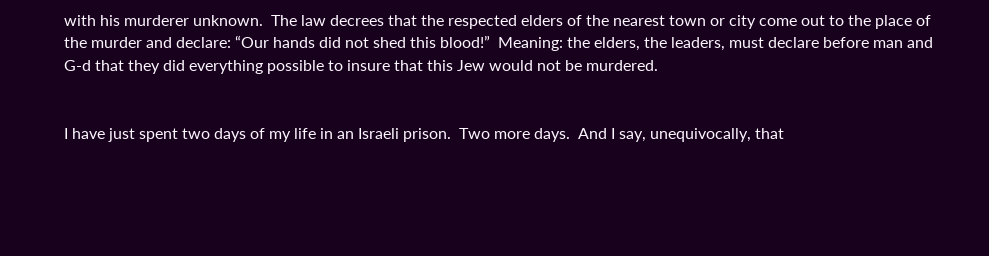with his murderer unknown.  The law decrees that the respected elders of the nearest town or city come out to the place of the murder and declare: “Our hands did not shed this blood!”  Meaning: the elders, the leaders, must declare before man and G-d that they did everything possible to insure that this Jew would not be murdered.


I have just spent two days of my life in an Israeli prison.  Two more days.  And I say, unequivocally, that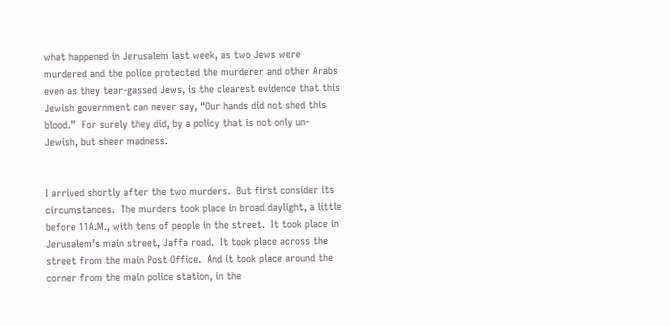what happened in Jerusalem last week, as two Jews were murdered and the police protected the murderer and other Arabs even as they tear-gassed Jews, is the clearest evidence that this Jewish government can never say, “Our hands did not shed this blood.”  For surely they did, by a policy that is not only un-Jewish, but sheer madness.


I arrived shortly after the two murders.  But first consider its circumstances.  The murders took place in broad daylight, a little before 11A.M., with tens of people in the street.  It took place in Jerusalem’s main street, Jaffa road.  It took place across the street from the main Post Office.  And it took place around the corner from the main police station, in the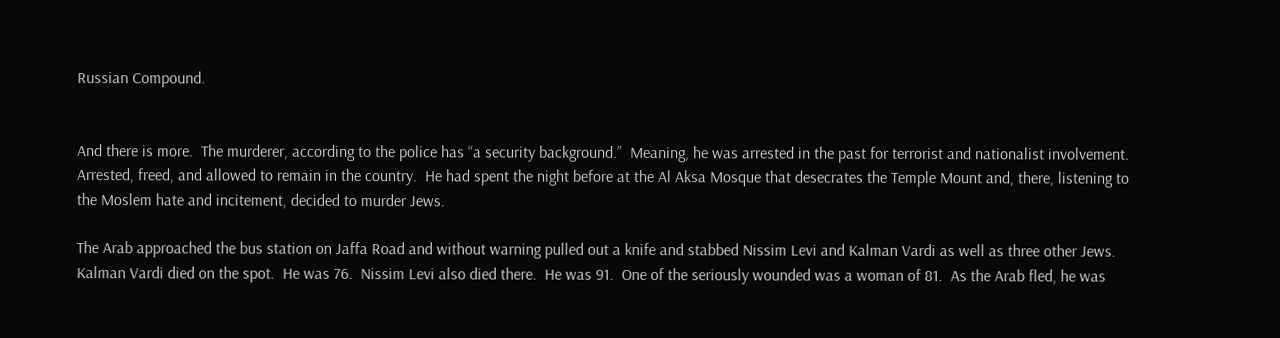Russian Compound.


And there is more.  The murderer, according to the police has “a security background.”  Meaning, he was arrested in the past for terrorist and nationalist involvement.  Arrested, freed, and allowed to remain in the country.  He had spent the night before at the Al Aksa Mosque that desecrates the Temple Mount and, there, listening to the Moslem hate and incitement, decided to murder Jews.

The Arab approached the bus station on Jaffa Road and without warning pulled out a knife and stabbed Nissim Levi and Kalman Vardi as well as three other Jews.  Kalman Vardi died on the spot.  He was 76.  Nissim Levi also died there.  He was 91.  One of the seriously wounded was a woman of 81.  As the Arab fled, he was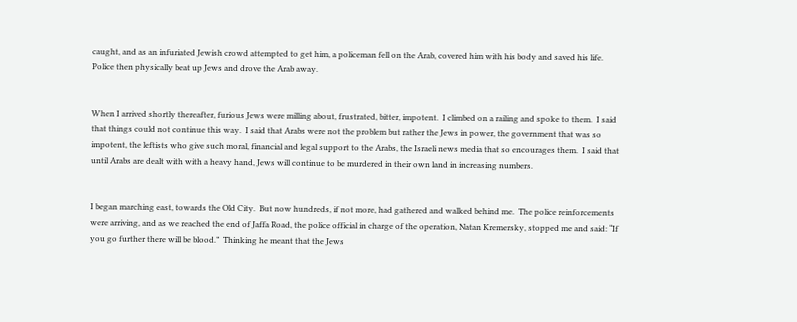caught, and as an infuriated Jewish crowd attempted to get him, a policeman fell on the Arab, covered him with his body and saved his life.  Police then physically beat up Jews and drove the Arab away.


When I arrived shortly thereafter, furious Jews were milling about, frustrated, bitter, impotent.  I climbed on a railing and spoke to them.  I said that things could not continue this way.  I said that Arabs were not the problem but rather the Jews in power, the government that was so impotent, the leftists who give such moral, financial and legal support to the Arabs, the Israeli news media that so encourages them.  I said that until Arabs are dealt with with a heavy hand, Jews will continue to be murdered in their own land in increasing numbers.


I began marching east, towards the Old City.  But now hundreds, if not more, had gathered and walked behind me.  The police reinforcements were arriving, and as we reached the end of Jaffa Road, the police official in charge of the operation, Natan Kremersky, stopped me and said: “If you go further there will be blood.”  Thinking he meant that the Jews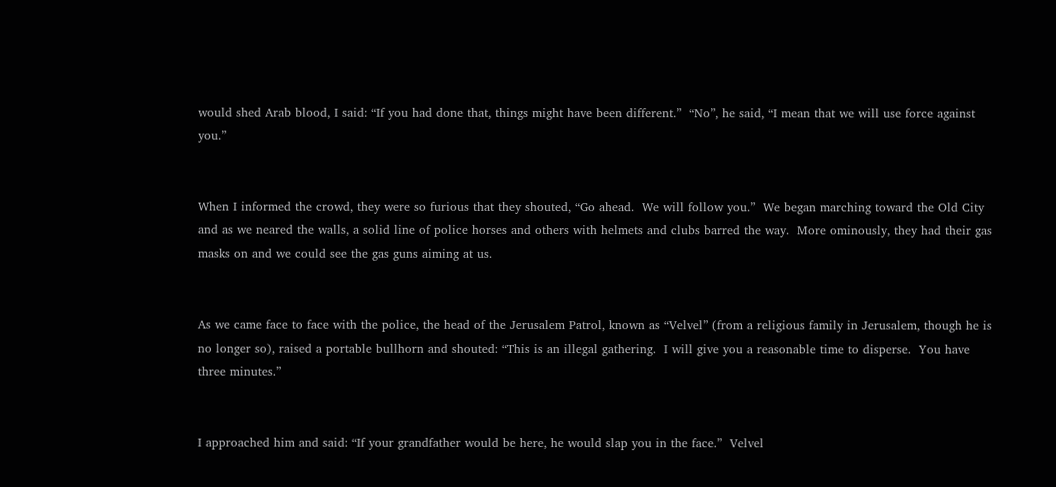would shed Arab blood, I said: “If you had done that, things might have been different.”  “No”, he said, “I mean that we will use force against you.”


When I informed the crowd, they were so furious that they shouted, “Go ahead.  We will follow you.”  We began marching toward the Old City and as we neared the walls, a solid line of police horses and others with helmets and clubs barred the way.  More ominously, they had their gas masks on and we could see the gas guns aiming at us.


As we came face to face with the police, the head of the Jerusalem Patrol, known as “Velvel” (from a religious family in Jerusalem, though he is no longer so), raised a portable bullhorn and shouted: “This is an illegal gathering.  I will give you a reasonable time to disperse.  You have three minutes.”


I approached him and said: “If your grandfather would be here, he would slap you in the face.”  Velvel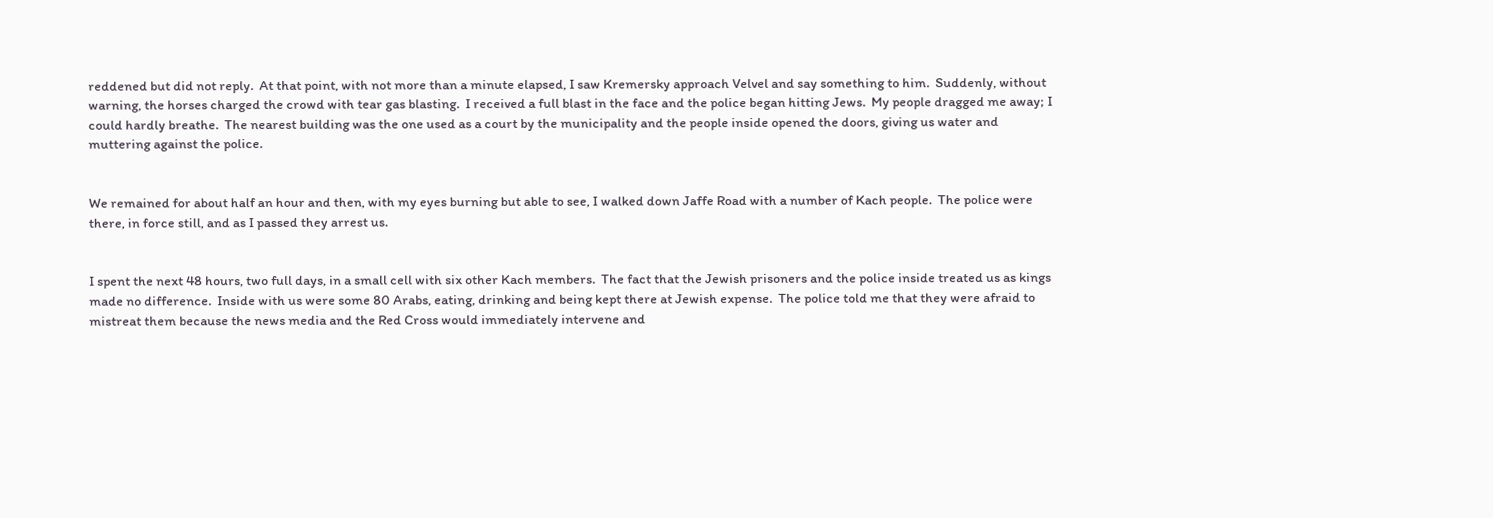reddened but did not reply.  At that point, with not more than a minute elapsed, I saw Kremersky approach Velvel and say something to him.  Suddenly, without warning, the horses charged the crowd with tear gas blasting.  I received a full blast in the face and the police began hitting Jews.  My people dragged me away; I could hardly breathe.  The nearest building was the one used as a court by the municipality and the people inside opened the doors, giving us water and muttering against the police.


We remained for about half an hour and then, with my eyes burning but able to see, I walked down Jaffe Road with a number of Kach people.  The police were there, in force still, and as I passed they arrest us.


I spent the next 48 hours, two full days, in a small cell with six other Kach members.  The fact that the Jewish prisoners and the police inside treated us as kings made no difference.  Inside with us were some 80 Arabs, eating, drinking and being kept there at Jewish expense.  The police told me that they were afraid to mistreat them because the news media and the Red Cross would immediately intervene and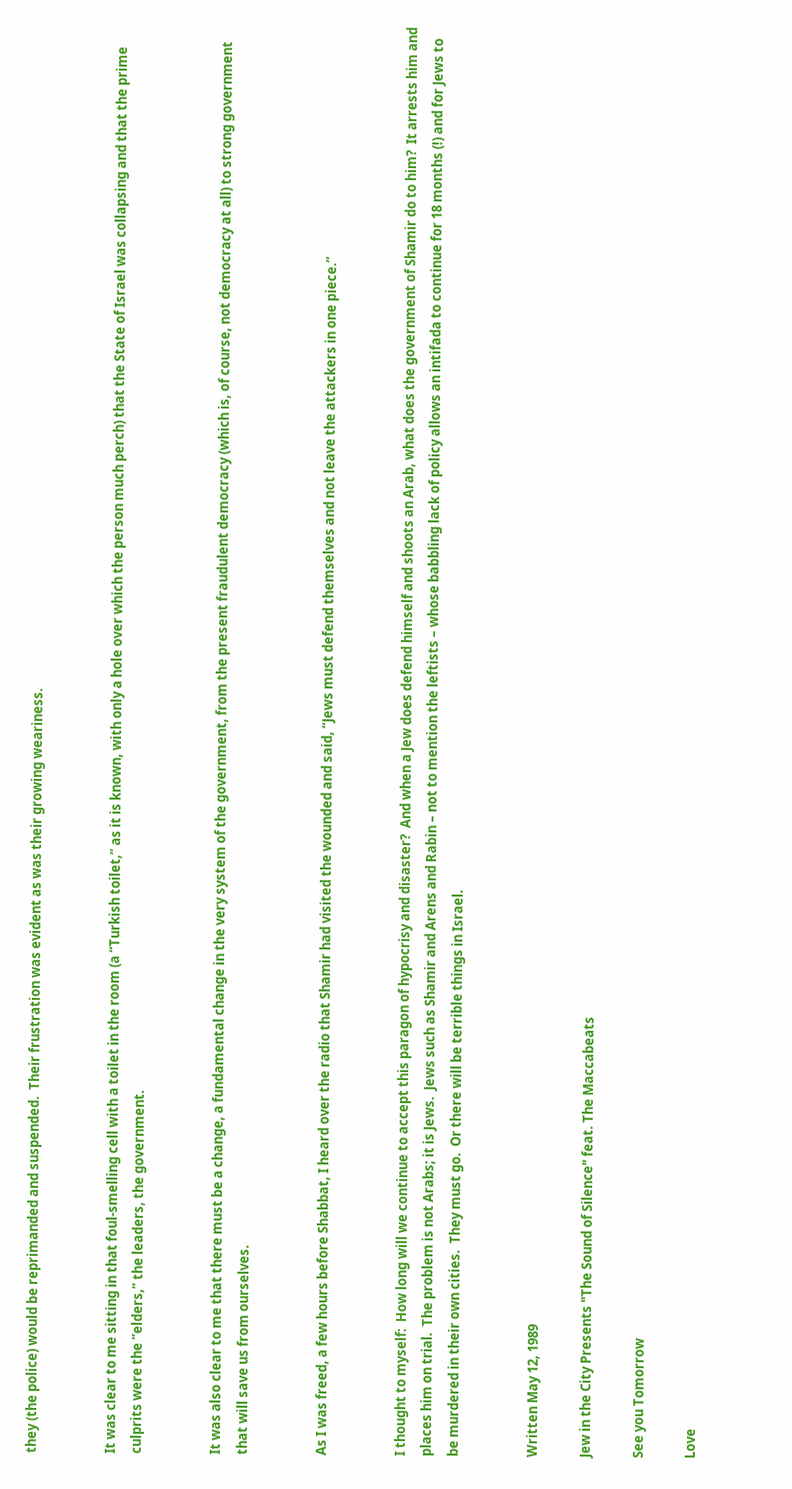they (the police) would be reprimanded and suspended.  Their frustration was evident as was their growing weariness.


It was clear to me sitting in that foul-smelling cell with a toilet in the room (a “Turkish toilet,” as it is known, with only a hole over which the person much perch) that the State of Israel was collapsing and that the prime culprits were the “elders,” the leaders, the government.


It was also clear to me that there must be a change, a fundamental change in the very system of the government, from the present fraudulent democracy (which is, of course, not democracy at all) to strong government that will save us from ourselves.


As I was freed, a few hours before Shabbat, I heard over the radio that Shamir had visited the wounded and said, “Jews must defend themselves and not leave the attackers in one piece.”


I thought to myself:  How long will we continue to accept this paragon of hypocrisy and disaster?  And when a Jew does defend himself and shoots an Arab, what does the government of Shamir do to him?  It arrests him and places him on trial.  The problem is not Arabs; it is Jews.  Jews such as Shamir and Arens and Rabin – not to mention the leftists – whose babbling lack of policy allows an intifada to continue for 18 months (!) and for Jews to be murdered in their own cities.  They must go.  Or there will be terrible things in Israel.


Written May 12, 1989

Jew in the City Presents "The Sound of Silence" feat. The Maccabeats

See you Tomorrow

Love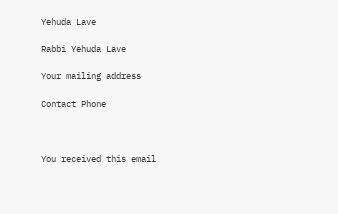Yehuda Lave

Rabbi Yehuda Lave

Your mailing address

Contact Phone



You received this email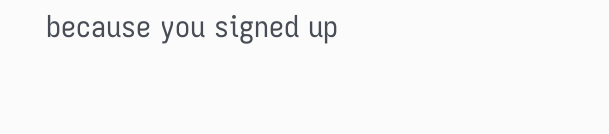because you signed up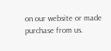on our website or made purchase from us.